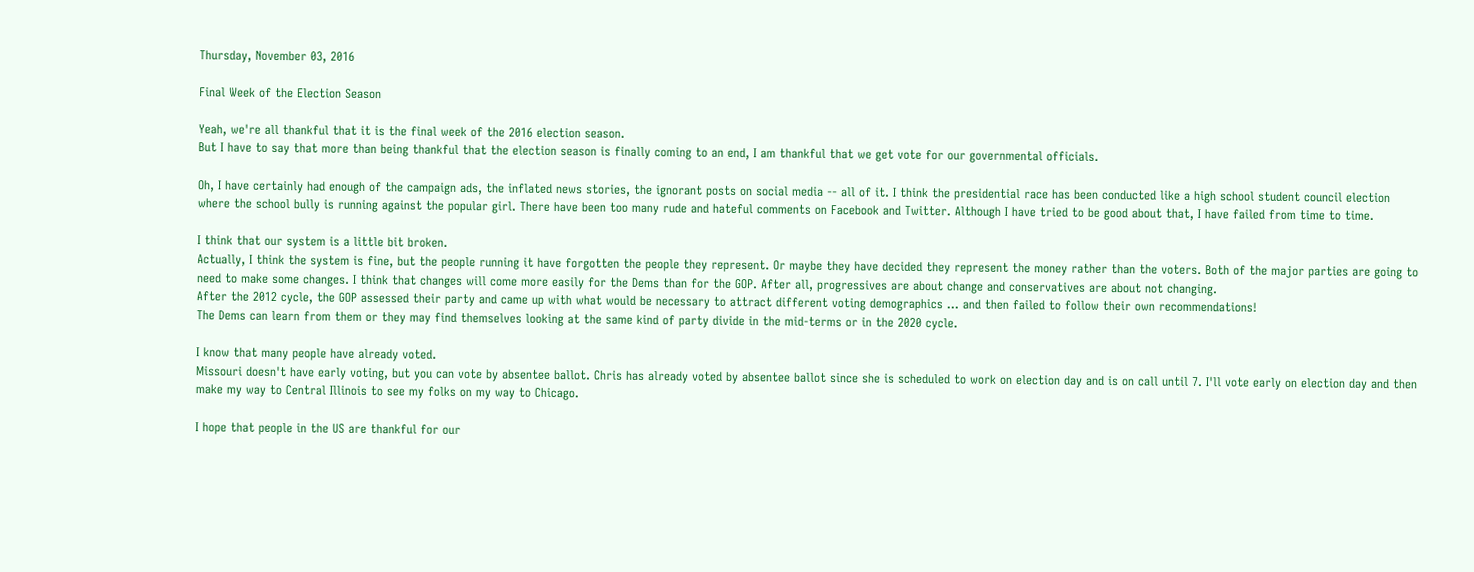Thursday, November 03, 2016

Final Week of the Election Season

Yeah, we're all thankful that it is the final week of the 2016 election season.
But I have to say that more than being thankful that the election season is finally coming to an end, I am thankful that we get vote for our governmental officials.

Oh, I have certainly had enough of the campaign ads, the inflated news stories, the ignorant posts on social media -- all of it. I think the presidential race has been conducted like a high school student council election where the school bully is running against the popular girl. There have been too many rude and hateful comments on Facebook and Twitter. Although I have tried to be good about that, I have failed from time to time.

I think that our system is a little bit broken.
Actually, I think the system is fine, but the people running it have forgotten the people they represent. Or maybe they have decided they represent the money rather than the voters. Both of the major parties are going to need to make some changes. I think that changes will come more easily for the Dems than for the GOP. After all, progressives are about change and conservatives are about not changing.
After the 2012 cycle, the GOP assessed their party and came up with what would be necessary to attract different voting demographics ... and then failed to follow their own recommendations!
The Dems can learn from them or they may find themselves looking at the same kind of party divide in the mid-terms or in the 2020 cycle.

I know that many people have already voted.
Missouri doesn't have early voting, but you can vote by absentee ballot. Chris has already voted by absentee ballot since she is scheduled to work on election day and is on call until 7. I'll vote early on election day and then make my way to Central Illinois to see my folks on my way to Chicago.

I hope that people in the US are thankful for our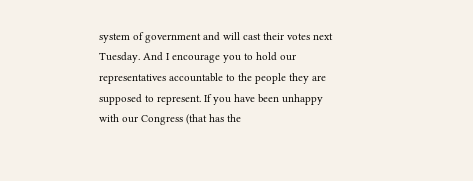system of government and will cast their votes next Tuesday. And I encourage you to hold our representatives accountable to the people they are supposed to represent. If you have been unhappy with our Congress (that has the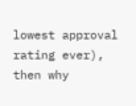lowest approval rating ever), then why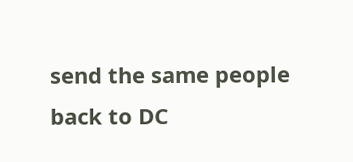send the same people back to DC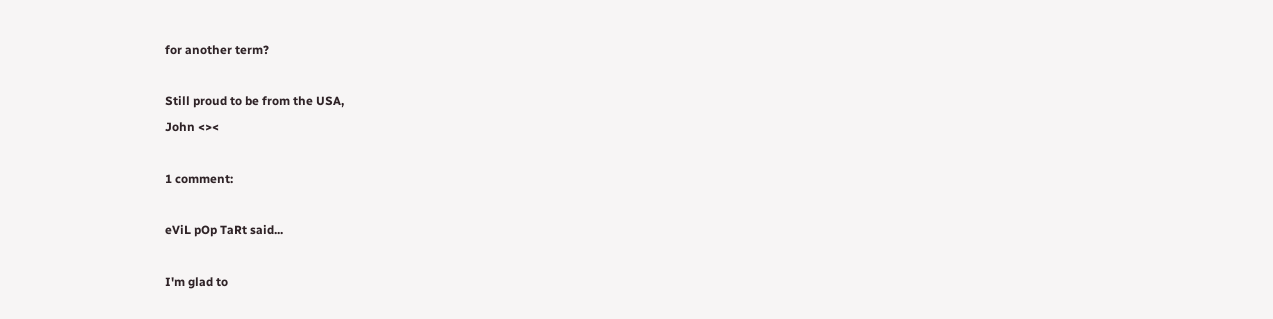for another term?

Still proud to be from the USA,
John <><

1 comment:

eViL pOp TaRt said...

I'm glad to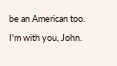be an American too. I'm with you, John.